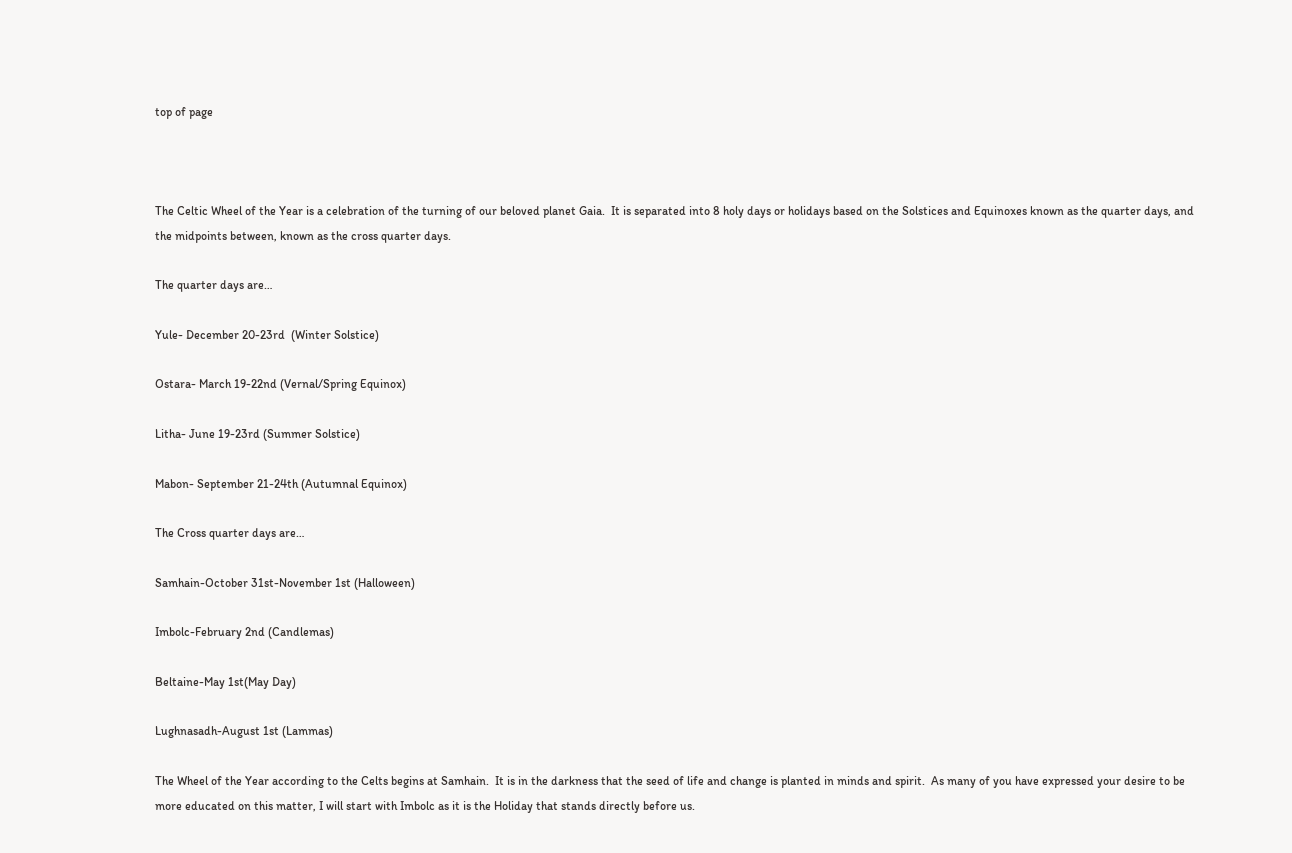top of page



The Celtic Wheel of the Year is a celebration of the turning of our beloved planet Gaia.  It is separated into 8 holy days or holidays based on the Solstices and Equinoxes known as the quarter days, and the midpoints between, known as the cross quarter days.

The quarter days are…

Yule- December 20-23rd  (Winter Solstice)

Ostara- March 19-22nd (Vernal/Spring Equinox)

Litha- June 19-23rd (Summer Solstice)

Mabon- September 21-24th (Autumnal Equinox)

The Cross quarter days are…

Samhain-October 31st-November 1st (Halloween)

Imbolc-February 2nd (Candlemas)

Beltaine-May 1st(May Day)

Lughnasadh-August 1st (Lammas)

The Wheel of the Year according to the Celts begins at Samhain.  It is in the darkness that the seed of life and change is planted in minds and spirit.  As many of you have expressed your desire to be more educated on this matter, I will start with Imbolc as it is the Holiday that stands directly before us.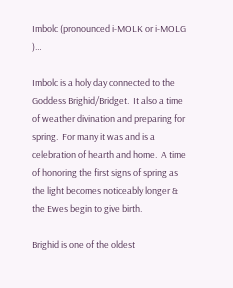Imbolc (pronounced i-MOLK or i-MOLG )…

Imbolc is a holy day connected to the Goddess Brighid/Bridget.  It also a time of weather divination and preparing for spring.  For many it was and is a celebration of hearth and home.  A time of honoring the first signs of spring as the light becomes noticeably longer & the Ewes begin to give birth.

Brighid is one of the oldest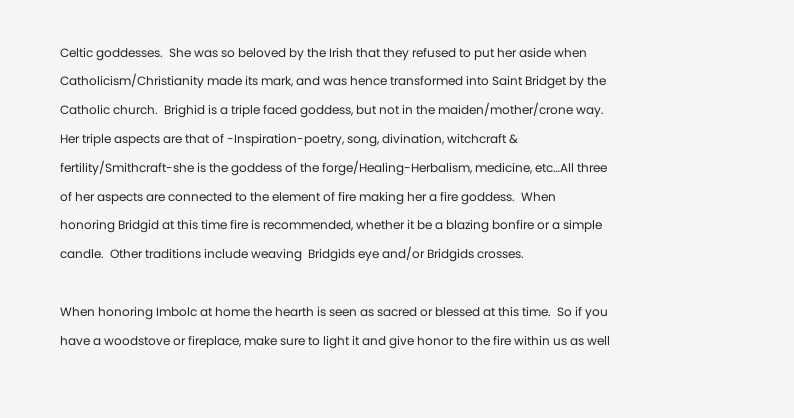Celtic goddesses.  She was so beloved by the Irish that they refused to put her aside when Catholicism/Christianity made its mark, and was hence transformed into Saint Bridget by the Catholic church.  Brighid is a triple faced goddess, but not in the maiden/mother/crone way.  Her triple aspects are that of -Inspiration-poetry, song, divination, witchcraft & fertility/Smithcraft-she is the goddess of the forge/Healing-Herbalism, medicine, etc…All three of her aspects are connected to the element of fire making her a fire goddess.  When honoring Bridgid at this time fire is recommended, whether it be a blazing bonfire or a simple candle.  Other traditions include weaving  Bridgids eye and/or Bridgids crosses.

When honoring Imbolc at home the hearth is seen as sacred or blessed at this time.  So if you have a woodstove or fireplace, make sure to light it and give honor to the fire within us as well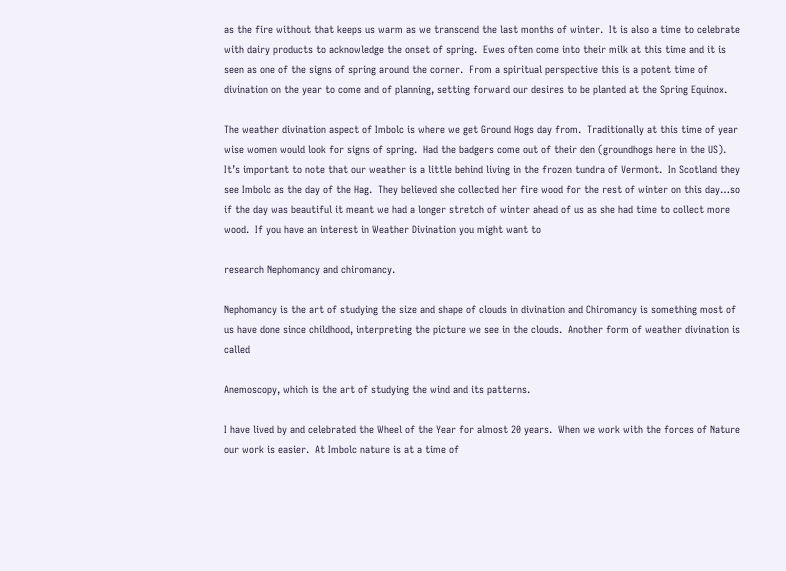as the fire without that keeps us warm as we transcend the last months of winter.  It is also a time to celebrate with dairy products to acknowledge the onset of spring.  Ewes often come into their milk at this time and it is seen as one of the signs of spring around the corner.  From a spiritual perspective this is a potent time of divination on the year to come and of planning, setting forward our desires to be planted at the Spring Equinox.

The weather divination aspect of Imbolc is where we get Ground Hogs day from.  Traditionally at this time of year wise women would look for signs of spring.  Had the badgers come out of their den (groundhogs here in the US).  It’s important to note that our weather is a little behind living in the frozen tundra of Vermont.  In Scotland they see Imbolc as the day of the Hag.  They believed she collected her fire wood for the rest of winter on this day…so if the day was beautiful it meant we had a longer stretch of winter ahead of us as she had time to collect more wood.  If you have an interest in Weather Divination you might want to

research Nephomancy and chiromancy.

Nephomancy is the art of studying the size and shape of clouds in divination and Chiromancy is something most of us have done since childhood, interpreting the picture we see in the clouds.  Another form of weather divination is called

Anemoscopy, which is the art of studying the wind and its patterns.

I have lived by and celebrated the Wheel of the Year for almost 20 years.  When we work with the forces of Nature our work is easier.  At Imbolc nature is at a time of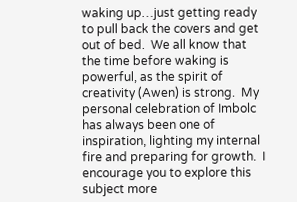waking up…just getting ready to pull back the covers and get out of bed.  We all know that the time before waking is powerful, as the spirit of creativity (Awen) is strong.  My personal celebration of Imbolc has always been one of inspiration, lighting my internal fire and preparing for growth.  I encourage you to explore this subject more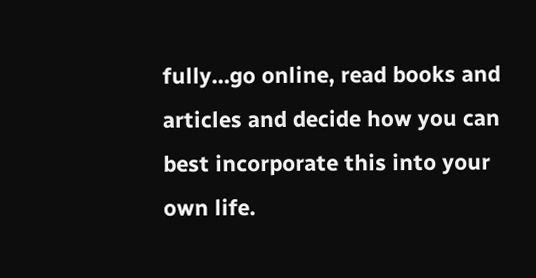fully…go online, read books and articles and decide how you can best incorporate this into your own life.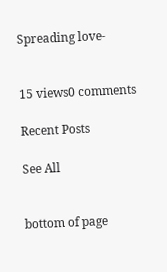Spreading love-


15 views0 comments

Recent Posts

See All


bottom of page